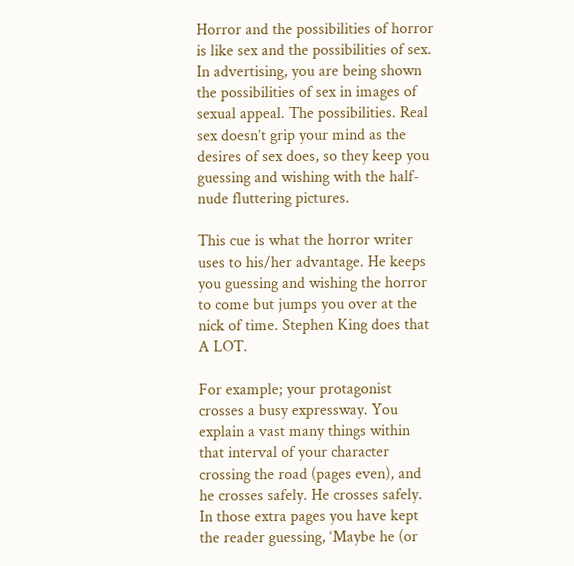Horror and the possibilities of horror is like sex and the possibilities of sex.
In advertising, you are being shown the possibilities of sex in images of sexual appeal. The possibilities. Real sex doesn’t grip your mind as the desires of sex does, so they keep you guessing and wishing with the half-nude fluttering pictures.

This cue is what the horror writer uses to his/her advantage. He keeps you guessing and wishing the horror to come but jumps you over at the nick of time. Stephen King does that A LOT.

For example; your protagonist crosses a busy expressway. You explain a vast many things within that interval of your character crossing the road (pages even), and he crosses safely. He crosses safely.
In those extra pages you have kept the reader guessing, ‘Maybe he (or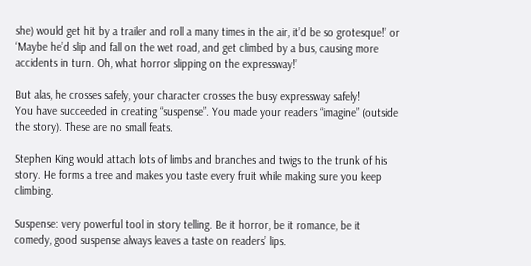she) would get hit by a trailer and roll a many times in the air, it’d be so grotesque!’ or ‘Maybe he’d slip and fall on the wet road, and get climbed by a bus, causing more accidents in turn. Oh, what horror slipping on the expressway!’

But alas, he crosses safely, your character crosses the busy expressway safely!
You have succeeded in creating “suspense”. You made your readers “imagine” (outside the story). These are no small feats.

Stephen King would attach lots of limbs and branches and twigs to the trunk of his story. He forms a tree and makes you taste every fruit while making sure you keep climbing.

Suspense: very powerful tool in story telling. Be it horror, be it romance, be it comedy, good suspense always leaves a taste on readers’ lips.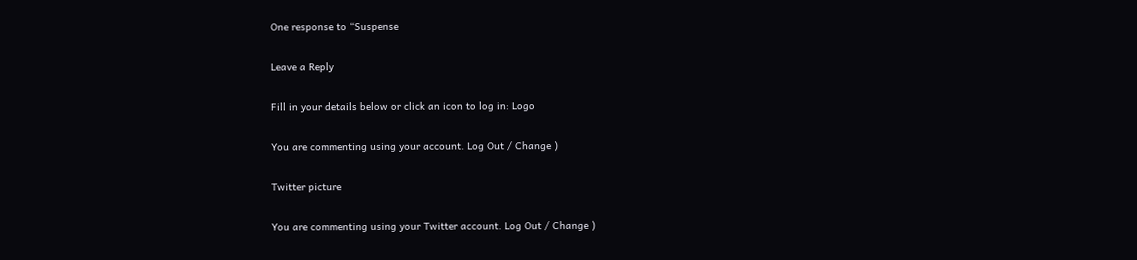One response to “Suspense

Leave a Reply

Fill in your details below or click an icon to log in: Logo

You are commenting using your account. Log Out / Change )

Twitter picture

You are commenting using your Twitter account. Log Out / Change )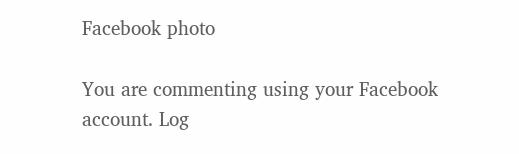Facebook photo

You are commenting using your Facebook account. Log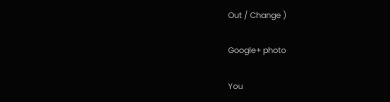Out / Change )

Google+ photo

You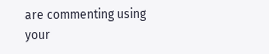are commenting using your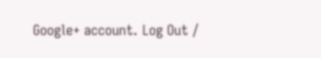Google+ account. Log Out /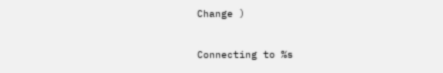Change )

Connecting to %s